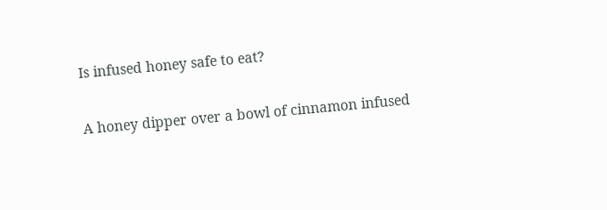Is infused honey safe to eat?

A honey dipper over a bowl of cinnamon infused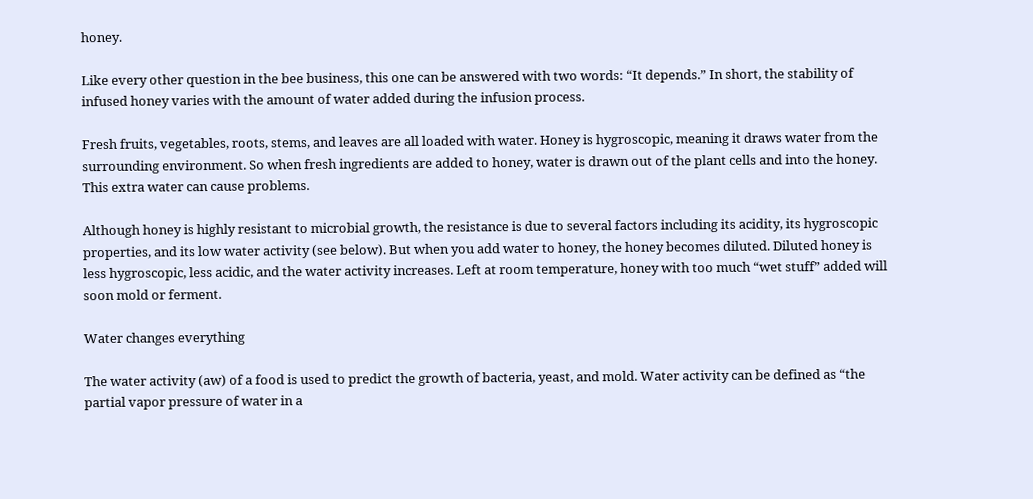honey.

Like every other question in the bee business, this one can be answered with two words: “It depends.” In short, the stability of infused honey varies with the amount of water added during the infusion process.

Fresh fruits, vegetables, roots, stems, and leaves are all loaded with water. Honey is hygroscopic, meaning it draws water from the surrounding environment. So when fresh ingredients are added to honey, water is drawn out of the plant cells and into the honey. This extra water can cause problems.

Although honey is highly resistant to microbial growth, the resistance is due to several factors including its acidity, its hygroscopic properties, and its low water activity (see below). But when you add water to honey, the honey becomes diluted. Diluted honey is less hygroscopic, less acidic, and the water activity increases. Left at room temperature, honey with too much “wet stuff” added will soon mold or ferment.

Water changes everything

The water activity (aw) of a food is used to predict the growth of bacteria, yeast, and mold. Water activity can be defined as “the partial vapor pressure of water in a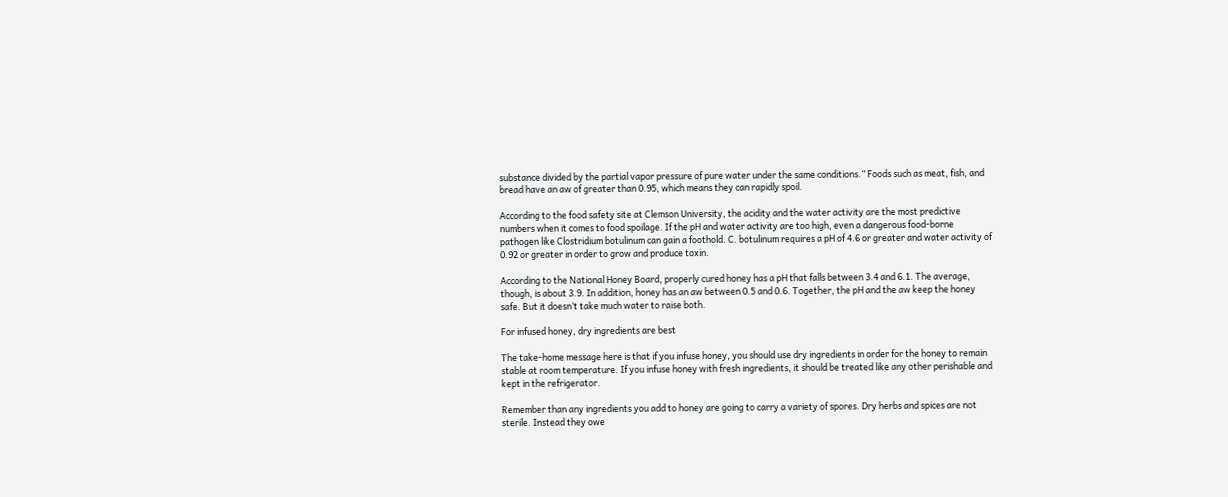substance divided by the partial vapor pressure of pure water under the same conditions.” Foods such as meat, fish, and bread have an aw of greater than 0.95, which means they can rapidly spoil.

According to the food safety site at Clemson University, the acidity and the water activity are the most predictive numbers when it comes to food spoilage. If the pH and water activity are too high, even a dangerous food-borne pathogen like Clostridium botulinum can gain a foothold. C. botulinum requires a pH of 4.6 or greater and water activity of 0.92 or greater in order to grow and produce toxin.

According to the National Honey Board, properly cured honey has a pH that falls between 3.4 and 6.1. The average, though, is about 3.9. In addition, honey has an aw between 0.5 and 0.6. Together, the pH and the aw keep the honey safe. But it doesn’t take much water to raise both.

For infused honey, dry ingredients are best

The take-home message here is that if you infuse honey, you should use dry ingredients in order for the honey to remain stable at room temperature. If you infuse honey with fresh ingredients, it should be treated like any other perishable and kept in the refrigerator.

Remember than any ingredients you add to honey are going to carry a variety of spores. Dry herbs and spices are not sterile. Instead they owe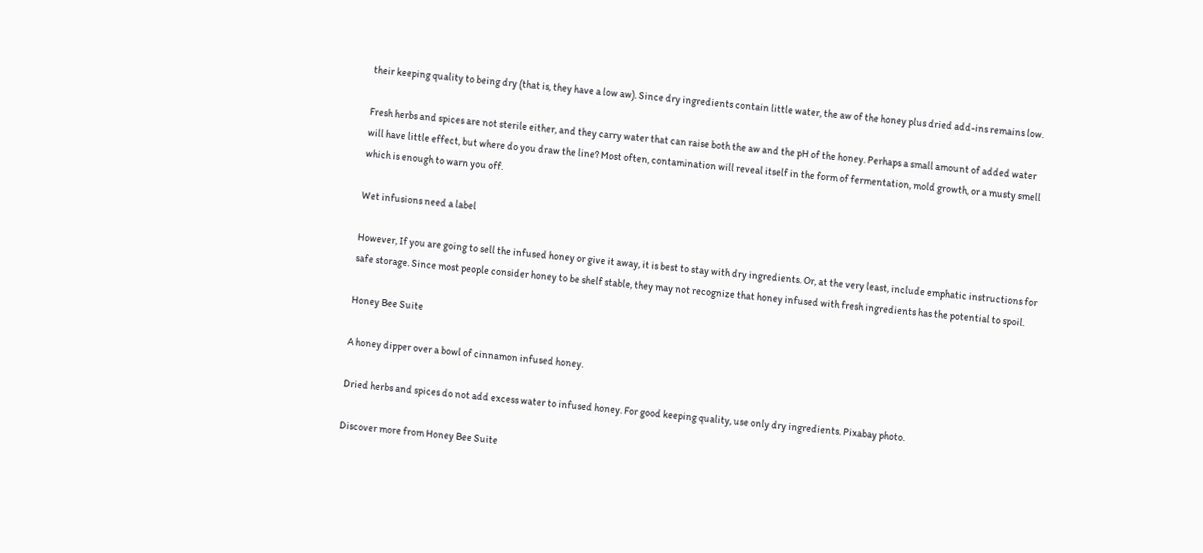their keeping quality to being dry (that is, they have a low aw). Since dry ingredients contain little water, the aw of the honey plus dried add-ins remains low.

Fresh herbs and spices are not sterile either, and they carry water that can raise both the aw and the pH of the honey. Perhaps a small amount of added water will have little effect, but where do you draw the line? Most often, contamination will reveal itself in the form of fermentation, mold growth, or a musty smell which is enough to warn you off.

Wet infusions need a label

However, If you are going to sell the infused honey or give it away, it is best to stay with dry ingredients. Or, at the very least, include emphatic instructions for safe storage. Since most people consider honey to be shelf stable, they may not recognize that honey infused with fresh ingredients has the potential to spoil.

Honey Bee Suite

A honey dipper over a bowl of cinnamon infused honey.

Dried herbs and spices do not add excess water to infused honey. For good keeping quality, use only dry ingredients. Pixabay photo.

Discover more from Honey Bee Suite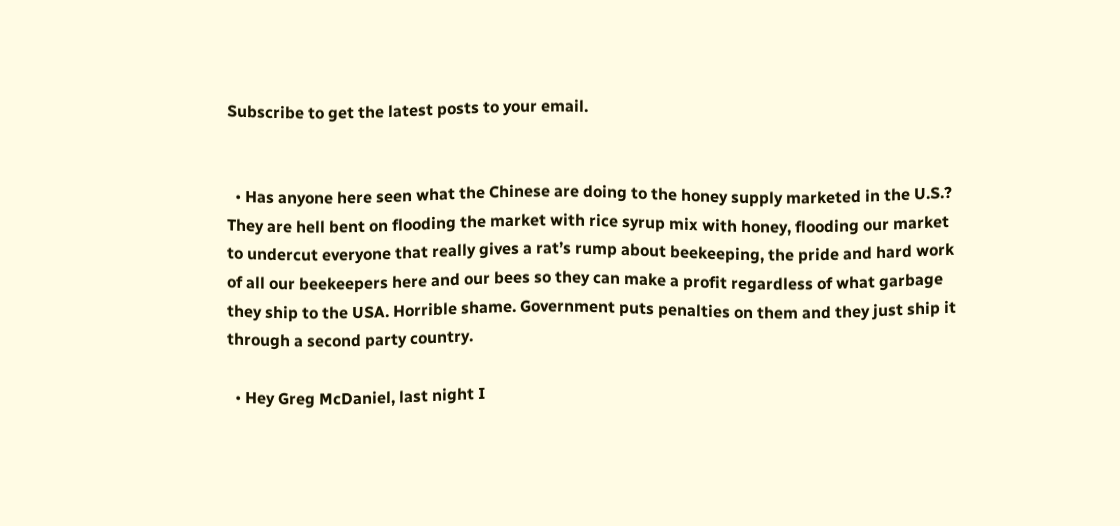Subscribe to get the latest posts to your email.


  • Has anyone here seen what the Chinese are doing to the honey supply marketed in the U.S.? They are hell bent on flooding the market with rice syrup mix with honey, flooding our market to undercut everyone that really gives a rat’s rump about beekeeping, the pride and hard work of all our beekeepers here and our bees so they can make a profit regardless of what garbage they ship to the USA. Horrible shame. Government puts penalties on them and they just ship it through a second party country.

  • Hey Greg McDaniel, last night I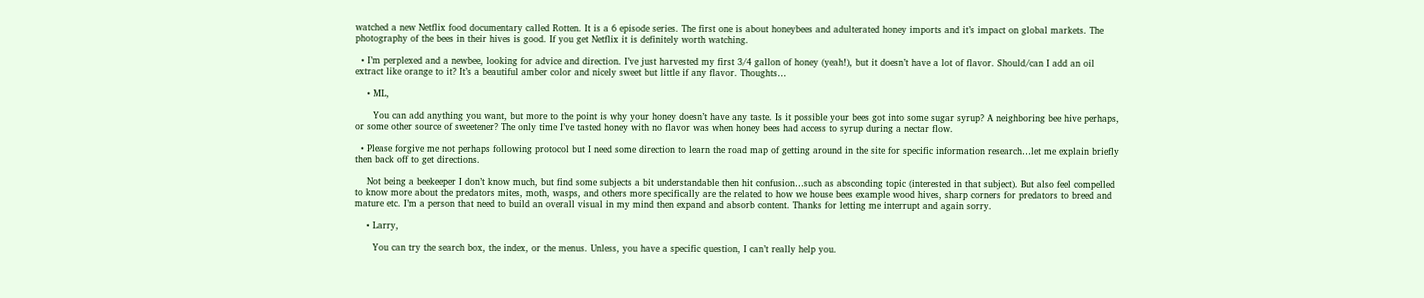watched a new Netflix food documentary called Rotten. It is a 6 episode series. The first one is about honeybees and adulterated honey imports and it’s impact on global markets. The photography of the bees in their hives is good. If you get Netflix it is definitely worth watching.

  • I’m perplexed and a newbee, looking for advice and direction. I’ve just harvested my first 3/4 gallon of honey (yeah!), but it doesn’t have a lot of flavor. Should/can I add an oil extract like orange to it? It’s a beautiful amber color and nicely sweet but little if any flavor. Thoughts…

    • ML,

      You can add anything you want, but more to the point is why your honey doesn’t have any taste. Is it possible your bees got into some sugar syrup? A neighboring bee hive perhaps, or some other source of sweetener? The only time I’ve tasted honey with no flavor was when honey bees had access to syrup during a nectar flow.

  • Please forgive me not perhaps following protocol but I need some direction to learn the road map of getting around in the site for specific information research…let me explain briefly then back off to get directions.

    Not being a beekeeper I don’t know much, but find some subjects a bit understandable then hit confusion…such as absconding topic (interested in that subject). But also feel compelled to know more about the predators mites, moth, wasps, and others more specifically are the related to how we house bees example wood hives, sharp corners for predators to breed and mature etc. I’m a person that need to build an overall visual in my mind then expand and absorb content. Thanks for letting me interrupt and again sorry.

    • Larry,

      You can try the search box, the index, or the menus. Unless, you have a specific question, I can’t really help you.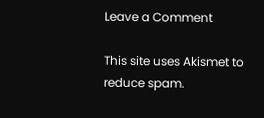Leave a Comment

This site uses Akismet to reduce spam.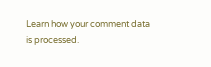Learn how your comment data is processed.